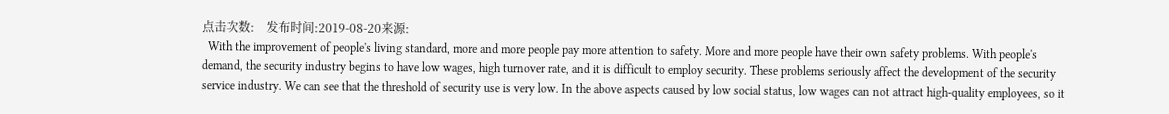点击次数:    发布时间:2019-08-20来源:
  With the improvement of people's living standard, more and more people pay more attention to safety. More and more people have their own safety problems. With people's demand, the security industry begins to have low wages, high turnover rate, and it is difficult to employ security. These problems seriously affect the development of the security service industry. We can see that the threshold of security use is very low. In the above aspects caused by low social status, low wages can not attract high-quality employees, so it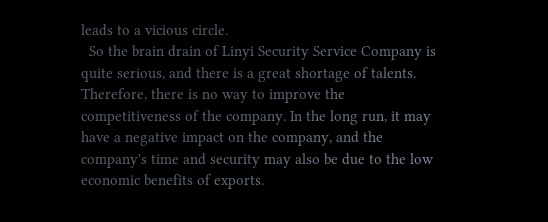leads to a vicious circle.
  So the brain drain of Linyi Security Service Company is quite serious, and there is a great shortage of talents. Therefore, there is no way to improve the competitiveness of the company. In the long run, it may have a negative impact on the company, and the company's time and security may also be due to the low economic benefits of exports.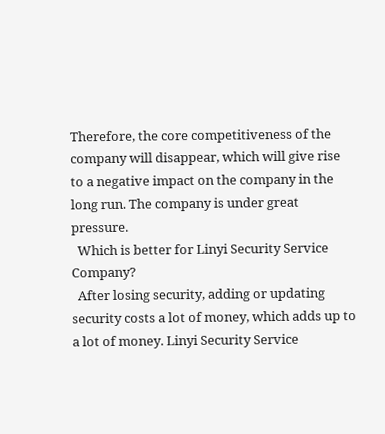Therefore, the core competitiveness of the company will disappear, which will give rise to a negative impact on the company in the long run. The company is under great pressure.
  Which is better for Linyi Security Service Company?
  After losing security, adding or updating security costs a lot of money, which adds up to a lot of money. Linyi Security Service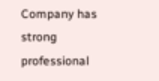Company has strong professional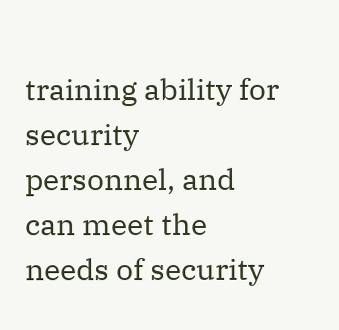training ability for security personnel, and can meet the needs of security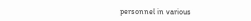personnel in various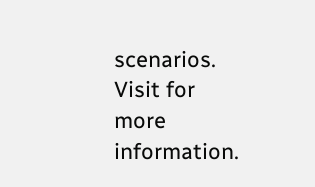scenarios. Visit for more information.